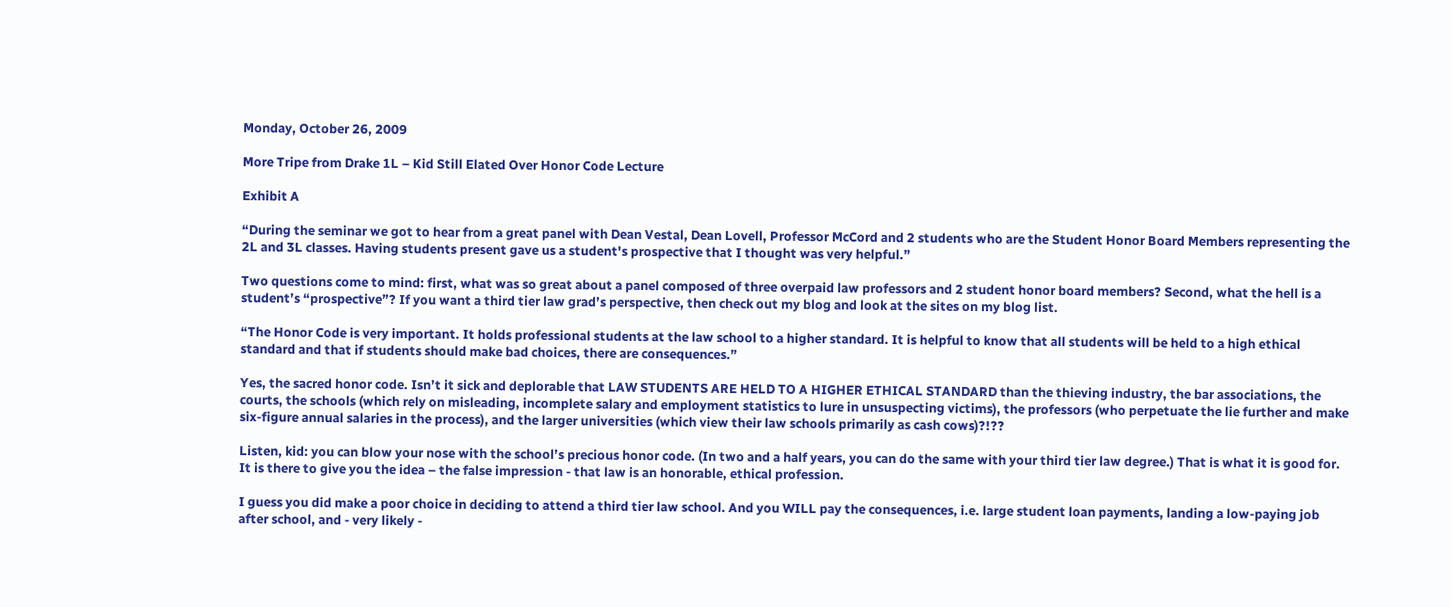Monday, October 26, 2009

More Tripe from Drake 1L – Kid Still Elated Over Honor Code Lecture

Exhibit A

“During the seminar we got to hear from a great panel with Dean Vestal, Dean Lovell, Professor McCord and 2 students who are the Student Honor Board Members representing the 2L and 3L classes. Having students present gave us a student's prospective that I thought was very helpful.”

Two questions come to mind: first, what was so great about a panel composed of three overpaid law professors and 2 student honor board members? Second, what the hell is a student’s “prospective”? If you want a third tier law grad’s perspective, then check out my blog and look at the sites on my blog list.

“The Honor Code is very important. It holds professional students at the law school to a higher standard. It is helpful to know that all students will be held to a high ethical standard and that if students should make bad choices, there are consequences.”

Yes, the sacred honor code. Isn’t it sick and deplorable that LAW STUDENTS ARE HELD TO A HIGHER ETHICAL STANDARD than the thieving industry, the bar associations, the courts, the schools (which rely on misleading, incomplete salary and employment statistics to lure in unsuspecting victims), the professors (who perpetuate the lie further and make six-figure annual salaries in the process), and the larger universities (which view their law schools primarily as cash cows)?!??

Listen, kid: you can blow your nose with the school’s precious honor code. (In two and a half years, you can do the same with your third tier law degree.) That is what it is good for. It is there to give you the idea – the false impression - that law is an honorable, ethical profession.

I guess you did make a poor choice in deciding to attend a third tier law school. And you WILL pay the consequences, i.e. large student loan payments, landing a low-paying job after school, and - very likely -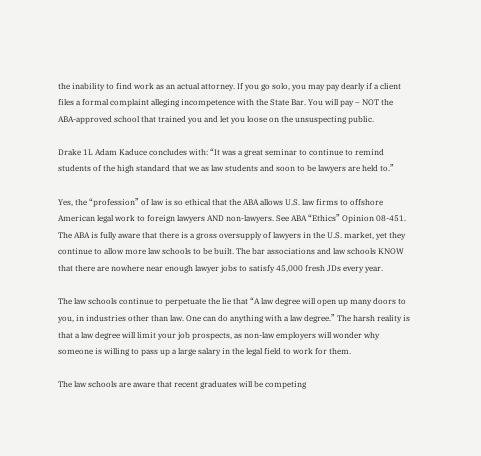the inability to find work as an actual attorney. If you go solo, you may pay dearly if a client files a formal complaint alleging incompetence with the State Bar. You will pay – NOT the ABA-approved school that trained you and let you loose on the unsuspecting public.

Drake 1L Adam Kaduce concludes with: “It was a great seminar to continue to remind students of the high standard that we as law students and soon to be lawyers are held to.”

Yes, the “profession” of law is so ethical that the ABA allows U.S. law firms to offshore American legal work to foreign lawyers AND non-lawyers. See ABA “Ethics” Opinion 08-451. The ABA is fully aware that there is a gross oversupply of lawyers in the U.S. market, yet they continue to allow more law schools to be built. The bar associations and law schools KNOW that there are nowhere near enough lawyer jobs to satisfy 45,000 fresh JDs every year.

The law schools continue to perpetuate the lie that “A law degree will open up many doors to you, in industries other than law. One can do anything with a law degree.” The harsh reality is that a law degree will limit your job prospects, as non-law employers will wonder why someone is willing to pass up a large salary in the legal field to work for them.

The law schools are aware that recent graduates will be competing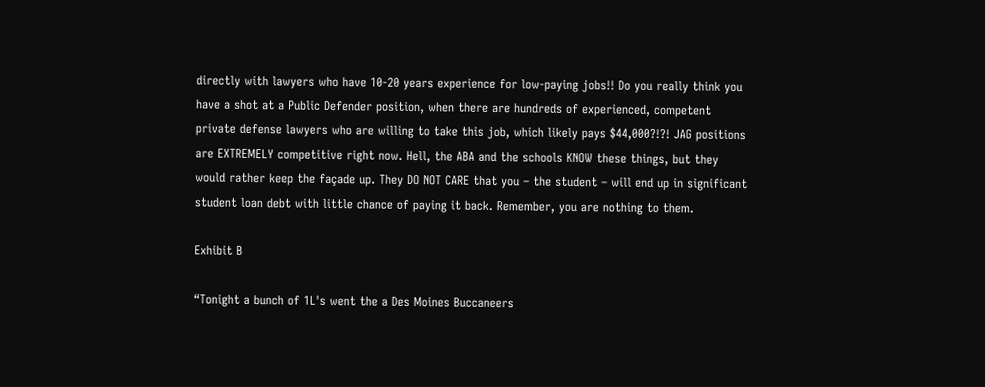directly with lawyers who have 10-20 years experience for low-paying jobs!! Do you really think you have a shot at a Public Defender position, when there are hundreds of experienced, competent private defense lawyers who are willing to take this job, which likely pays $44,000?!?! JAG positions are EXTREMELY competitive right now. Hell, the ABA and the schools KNOW these things, but they would rather keep the façade up. They DO NOT CARE that you – the student – will end up in significant student loan debt with little chance of paying it back. Remember, you are nothing to them.

Exhibit B

“Tonight a bunch of 1L's went the a Des Moines Buccaneers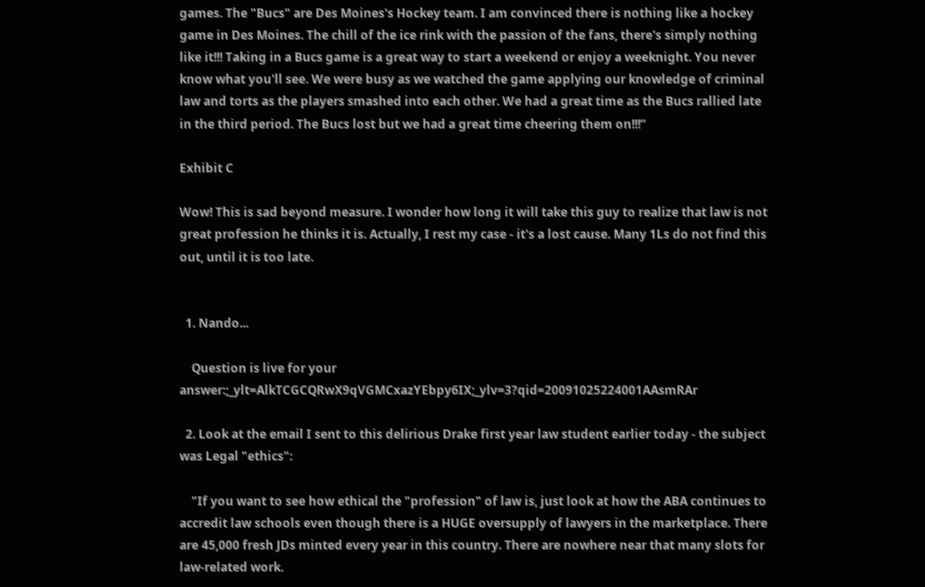games. The "Bucs" are Des Moines's Hockey team. I am convinced there is nothing like a hockey game in Des Moines. The chill of the ice rink with the passion of the fans, there's simply nothing like it!!! Taking in a Bucs game is a great way to start a weekend or enjoy a weeknight. You never know what you'll see. We were busy as we watched the game applying our knowledge of criminal law and torts as the players smashed into each other. We had a great time as the Bucs rallied late in the third period. The Bucs lost but we had a great time cheering them on!!!”

Exhibit C

Wow! This is sad beyond measure. I wonder how long it will take this guy to realize that law is not great profession he thinks it is. Actually, I rest my case - it's a lost cause. Many 1Ls do not find this out, until it is too late.


  1. Nando...

    Question is live for your answer:;_ylt=AlkTCGCQRwX9qVGMCxazYEbpy6IX;_ylv=3?qid=20091025224001AAsmRAr

  2. Look at the email I sent to this delirious Drake first year law student earlier today - the subject was Legal "ethics":

    "If you want to see how ethical the "profession" of law is, just look at how the ABA continues to accredit law schools even though there is a HUGE oversupply of lawyers in the marketplace. There are 45,000 fresh JDs minted every year in this country. There are nowhere near that many slots for law-related work.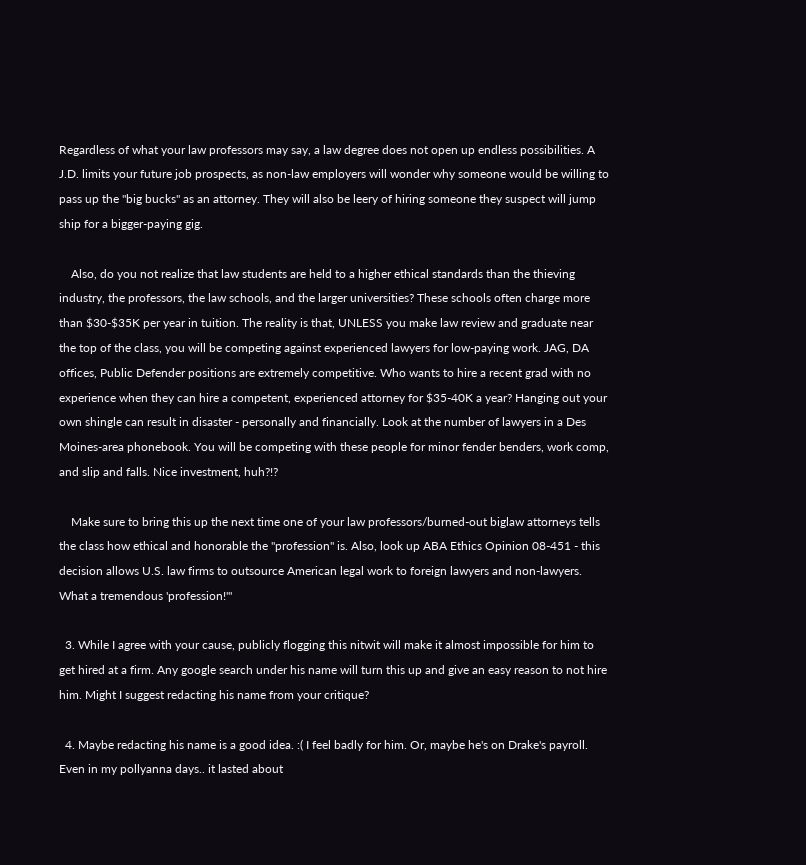Regardless of what your law professors may say, a law degree does not open up endless possibilities. A J.D. limits your future job prospects, as non-law employers will wonder why someone would be willing to pass up the "big bucks" as an attorney. They will also be leery of hiring someone they suspect will jump ship for a bigger-paying gig.

    Also, do you not realize that law students are held to a higher ethical standards than the thieving industry, the professors, the law schools, and the larger universities? These schools often charge more than $30-$35K per year in tuition. The reality is that, UNLESS you make law review and graduate near the top of the class, you will be competing against experienced lawyers for low-paying work. JAG, DA offices, Public Defender positions are extremely competitive. Who wants to hire a recent grad with no experience when they can hire a competent, experienced attorney for $35-40K a year? Hanging out your own shingle can result in disaster - personally and financially. Look at the number of lawyers in a Des Moines-area phonebook. You will be competing with these people for minor fender benders, work comp, and slip and falls. Nice investment, huh?!?

    Make sure to bring this up the next time one of your law professors/burned-out biglaw attorneys tells the class how ethical and honorable the "profession" is. Also, look up ABA Ethics Opinion 08-451 - this decision allows U.S. law firms to outsource American legal work to foreign lawyers and non-lawyers. What a tremendous 'profession!'"

  3. While I agree with your cause, publicly flogging this nitwit will make it almost impossible for him to get hired at a firm. Any google search under his name will turn this up and give an easy reason to not hire him. Might I suggest redacting his name from your critique?

  4. Maybe redacting his name is a good idea. :( I feel badly for him. Or, maybe he's on Drake's payroll. Even in my pollyanna days.. it lasted about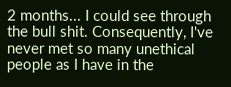2 months... I could see through the bull shit. Consequently, I've never met so many unethical people as I have in the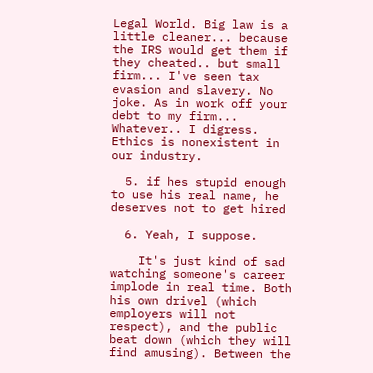Legal World. Big law is a little cleaner... because the IRS would get them if they cheated.. but small firm... I've seen tax evasion and slavery. No joke. As in work off your debt to my firm... Whatever.. I digress. Ethics is nonexistent in our industry.

  5. if hes stupid enough to use his real name, he deserves not to get hired

  6. Yeah, I suppose.

    It's just kind of sad watching someone's career implode in real time. Both his own drivel (which employers will not respect), and the public beat down (which they will find amusing). Between the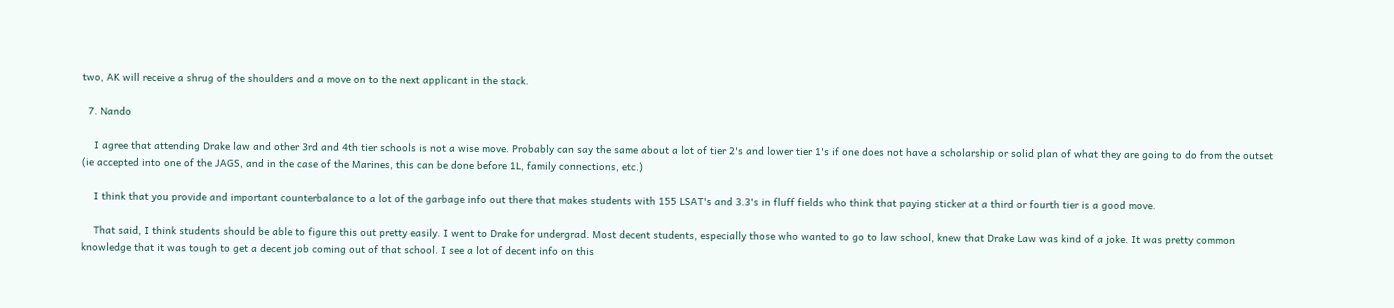two, AK will receive a shrug of the shoulders and a move on to the next applicant in the stack.

  7. Nando

    I agree that attending Drake law and other 3rd and 4th tier schools is not a wise move. Probably can say the same about a lot of tier 2's and lower tier 1's if one does not have a scholarship or solid plan of what they are going to do from the outset (ie accepted into one of the JAGS, and in the case of the Marines, this can be done before 1L, family connections, etc.)

    I think that you provide and important counterbalance to a lot of the garbage info out there that makes students with 155 LSAT's and 3.3's in fluff fields who think that paying sticker at a third or fourth tier is a good move.

    That said, I think students should be able to figure this out pretty easily. I went to Drake for undergrad. Most decent students, especially those who wanted to go to law school, knew that Drake Law was kind of a joke. It was pretty common knowledge that it was tough to get a decent job coming out of that school. I see a lot of decent info on this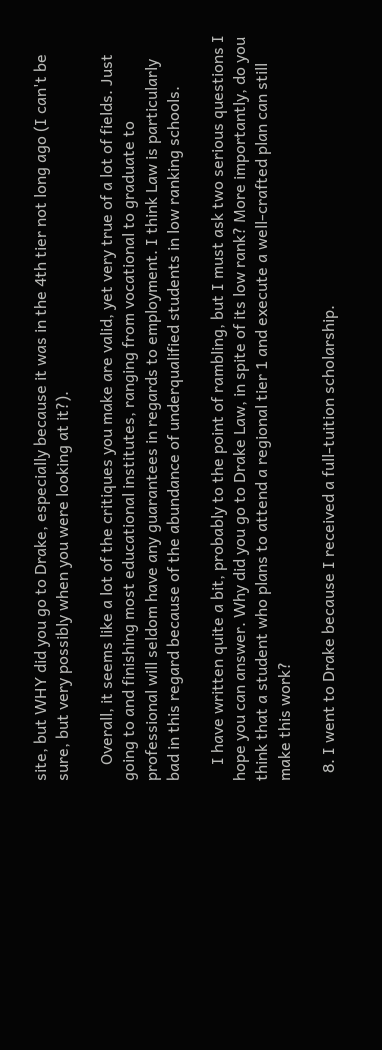site, but WHY did you go to Drake, especially because it was in the 4th tier not long ago (I can't be sure, but very possibly when you were looking at it?).

    Overall, it seems like a lot of the critiques you make are valid, yet very true of a lot of fields. Just going to and finishing most educational institutes, ranging from vocational to graduate to professional will seldom have any guarantees in regards to employment. I think Law is particularly bad in this regard because of the abundance of underqualified students in low ranking schools.

    I have written quite a bit, probably to the point of rambling, but I must ask two serious questions I hope you can answer. Why did you go to Drake Law, in spite of its low rank? More importantly, do you think that a student who plans to attend a regional tier 1 and execute a well-crafted plan can still make this work?

  8. I went to Drake because I received a full-tuition scholarship.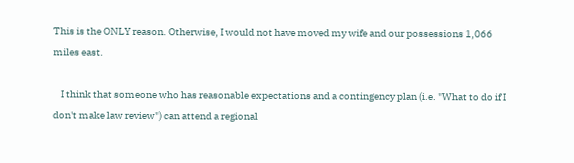This is the ONLY reason. Otherwise, I would not have moved my wife and our possessions 1,066 miles east.

    I think that someone who has reasonable expectations and a contingency plan (i.e. "What to do if I don't make law review") can attend a regional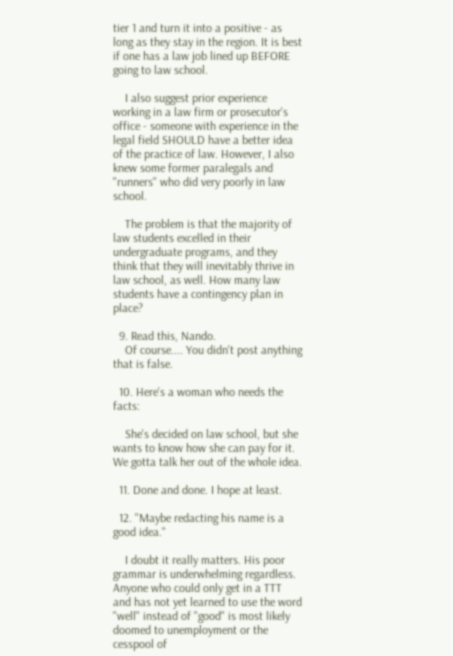tier 1 and turn it into a positive - as long as they stay in the region. It is best if one has a law job lined up BEFORE going to law school.

    I also suggest prior experience working in a law firm or prosecutor's office - someone with experience in the legal field SHOULD have a better idea of the practice of law. However, I also knew some former paralegals and "runners" who did very poorly in law school.

    The problem is that the majority of law students excelled in their undergraduate programs, and they think that they will inevitably thrive in law school, as well. How many law students have a contingency plan in place?

  9. Read this, Nando.
    Of course.... You didn't post anything that is false.

  10. Here's a woman who needs the facts:

    She's decided on law school, but she wants to know how she can pay for it. We gotta talk her out of the whole idea.

  11. Done and done. I hope at least.

  12. "Maybe redacting his name is a good idea."

    I doubt it really matters. His poor grammar is underwhelming regardless. Anyone who could only get in a TTT and has not yet learned to use the word "well" instead of "good" is most likely doomed to unemployment or the cesspool of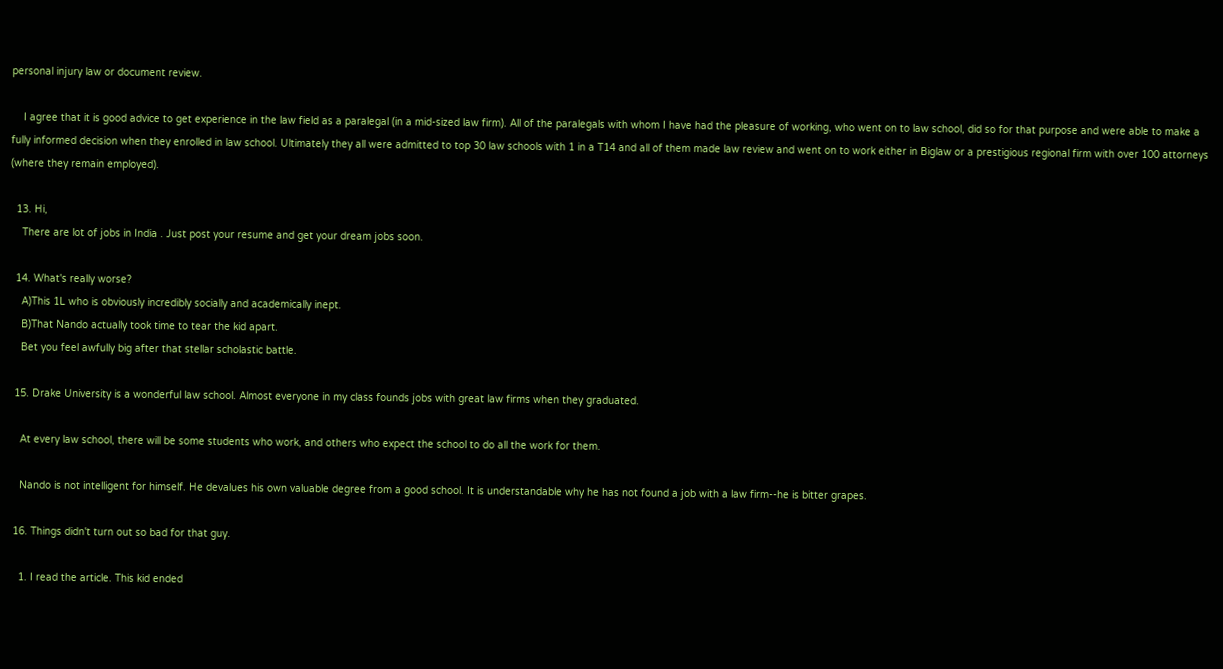personal injury law or document review.

    I agree that it is good advice to get experience in the law field as a paralegal (in a mid-sized law firm). All of the paralegals with whom I have had the pleasure of working, who went on to law school, did so for that purpose and were able to make a fully informed decision when they enrolled in law school. Ultimately they all were admitted to top 30 law schools with 1 in a T14 and all of them made law review and went on to work either in Biglaw or a prestigious regional firm with over 100 attorneys (where they remain employed).

  13. Hi,
    There are lot of jobs in India . Just post your resume and get your dream jobs soon.

  14. What's really worse?
    A)This 1L who is obviously incredibly socially and academically inept.
    B)That Nando actually took time to tear the kid apart.
    Bet you feel awfully big after that stellar scholastic battle.

  15. Drake University is a wonderful law school. Almost everyone in my class founds jobs with great law firms when they graduated.

    At every law school, there will be some students who work, and others who expect the school to do all the work for them.

    Nando is not intelligent for himself. He devalues his own valuable degree from a good school. It is understandable why he has not found a job with a law firm--he is bitter grapes.

  16. Things didn't turn out so bad for that guy.

    1. I read the article. This kid ended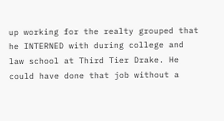up working for the realty grouped that he INTERNED with during college and law school at Third Tier Drake. He could have done that job without a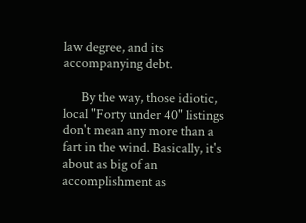law degree, and its accompanying debt.

      By the way, those idiotic, local "Forty under 40" listings don't mean any more than a fart in the wind. Basically, it's about as big of an accomplishment as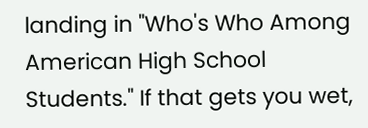landing in "Who's Who Among American High School Students." If that gets you wet,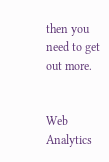then you need to get out more.


Web Analytics